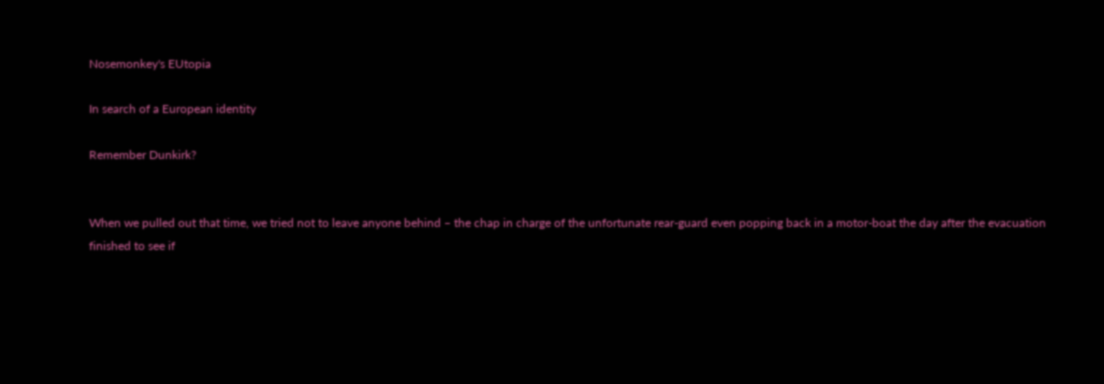Nosemonkey's EUtopia

In search of a European identity

Remember Dunkirk?


When we pulled out that time, we tried not to leave anyone behind – the chap in charge of the unfortunate rear-guard even popping back in a motor-boat the day after the evacuation finished to see if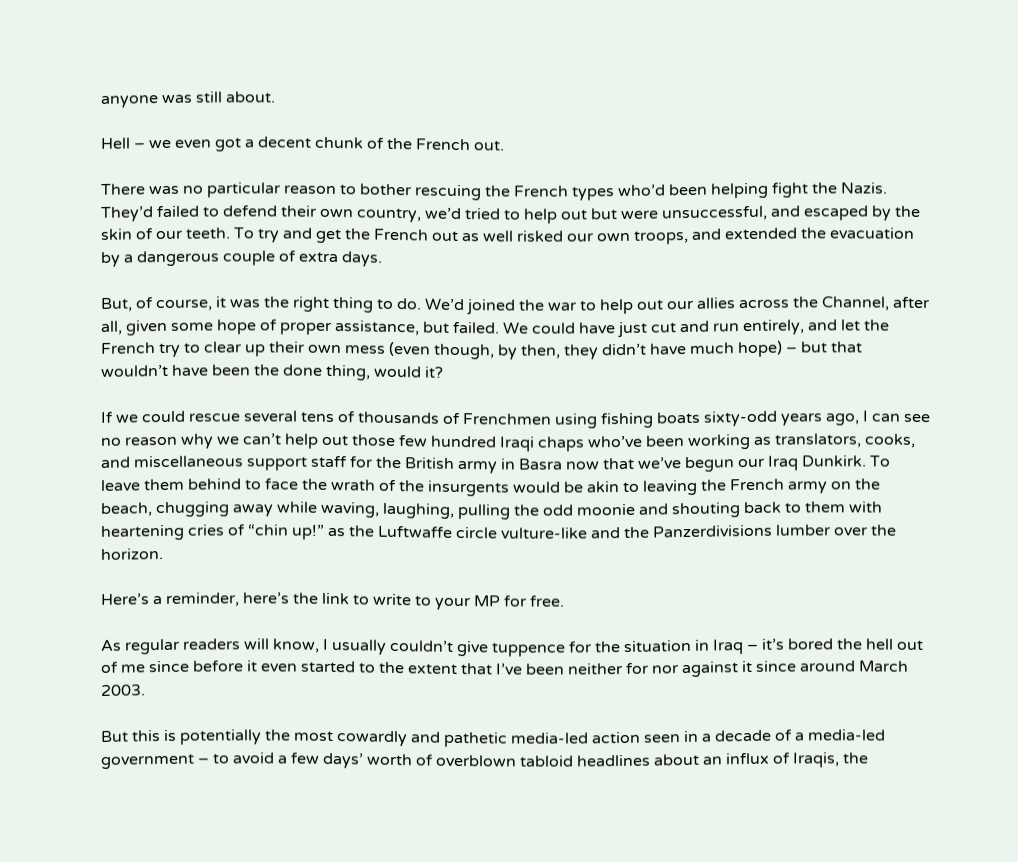anyone was still about.

Hell – we even got a decent chunk of the French out.

There was no particular reason to bother rescuing the French types who’d been helping fight the Nazis. They’d failed to defend their own country, we’d tried to help out but were unsuccessful, and escaped by the skin of our teeth. To try and get the French out as well risked our own troops, and extended the evacuation by a dangerous couple of extra days.

But, of course, it was the right thing to do. We’d joined the war to help out our allies across the Channel, after all, given some hope of proper assistance, but failed. We could have just cut and run entirely, and let the French try to clear up their own mess (even though, by then, they didn’t have much hope) – but that wouldn’t have been the done thing, would it?

If we could rescue several tens of thousands of Frenchmen using fishing boats sixty-odd years ago, I can see no reason why we can’t help out those few hundred Iraqi chaps who’ve been working as translators, cooks, and miscellaneous support staff for the British army in Basra now that we’ve begun our Iraq Dunkirk. To leave them behind to face the wrath of the insurgents would be akin to leaving the French army on the beach, chugging away while waving, laughing, pulling the odd moonie and shouting back to them with heartening cries of “chin up!” as the Luftwaffe circle vulture-like and the Panzerdivisions lumber over the horizon.

Here’s a reminder, here’s the link to write to your MP for free.

As regular readers will know, I usually couldn’t give tuppence for the situation in Iraq – it’s bored the hell out of me since before it even started to the extent that I’ve been neither for nor against it since around March 2003.

But this is potentially the most cowardly and pathetic media-led action seen in a decade of a media-led government – to avoid a few days’ worth of overblown tabloid headlines about an influx of Iraqis, the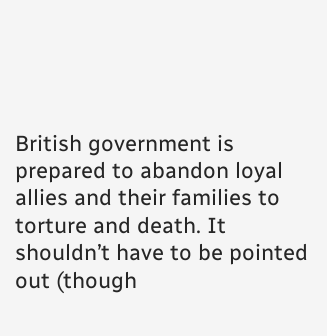British government is prepared to abandon loyal allies and their families to torture and death. It shouldn’t have to be pointed out (though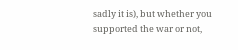sadly it is), but whether you supported the war or not,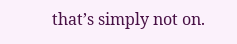that’s simply not on.